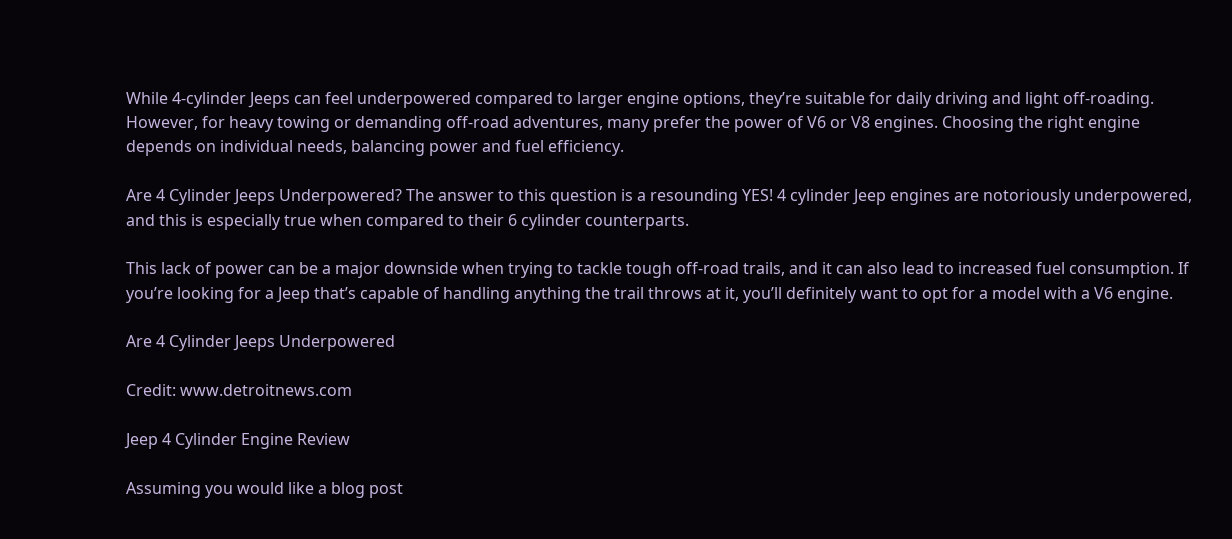While 4-cylinder Jeeps can feel underpowered compared to larger engine options, they’re suitable for daily driving and light off-roading. However, for heavy towing or demanding off-road adventures, many prefer the power of V6 or V8 engines. Choosing the right engine depends on individual needs, balancing power and fuel efficiency.

Are 4 Cylinder Jeeps Underpowered? The answer to this question is a resounding YES! 4 cylinder Jeep engines are notoriously underpowered, and this is especially true when compared to their 6 cylinder counterparts.

This lack of power can be a major downside when trying to tackle tough off-road trails, and it can also lead to increased fuel consumption. If you’re looking for a Jeep that’s capable of handling anything the trail throws at it, you’ll definitely want to opt for a model with a V6 engine.

Are 4 Cylinder Jeeps Underpowered

Credit: www.detroitnews.com

Jeep 4 Cylinder Engine Review

Assuming you would like a blog post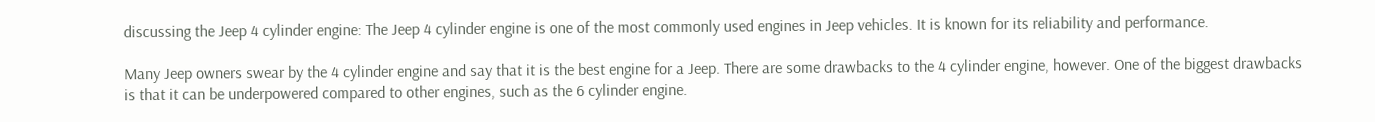discussing the Jeep 4 cylinder engine: The Jeep 4 cylinder engine is one of the most commonly used engines in Jeep vehicles. It is known for its reliability and performance.

Many Jeep owners swear by the 4 cylinder engine and say that it is the best engine for a Jeep. There are some drawbacks to the 4 cylinder engine, however. One of the biggest drawbacks is that it can be underpowered compared to other engines, such as the 6 cylinder engine.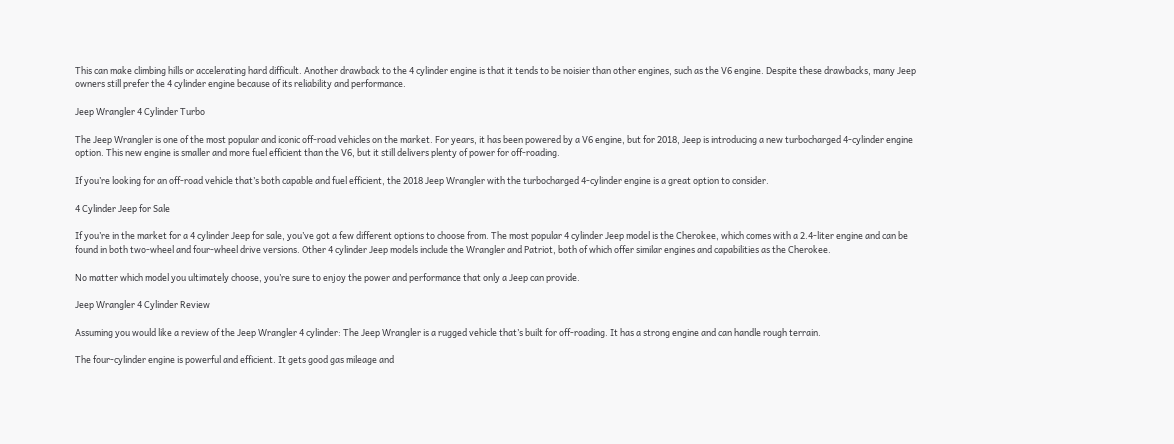This can make climbing hills or accelerating hard difficult. Another drawback to the 4 cylinder engine is that it tends to be noisier than other engines, such as the V6 engine. Despite these drawbacks, many Jeep owners still prefer the 4 cylinder engine because of its reliability and performance.

Jeep Wrangler 4 Cylinder Turbo

The Jeep Wrangler is one of the most popular and iconic off-road vehicles on the market. For years, it has been powered by a V6 engine, but for 2018, Jeep is introducing a new turbocharged 4-cylinder engine option. This new engine is smaller and more fuel efficient than the V6, but it still delivers plenty of power for off-roading.

If you’re looking for an off-road vehicle that’s both capable and fuel efficient, the 2018 Jeep Wrangler with the turbocharged 4-cylinder engine is a great option to consider.

4 Cylinder Jeep for Sale

If you’re in the market for a 4 cylinder Jeep for sale, you’ve got a few different options to choose from. The most popular 4 cylinder Jeep model is the Cherokee, which comes with a 2.4-liter engine and can be found in both two-wheel and four-wheel drive versions. Other 4 cylinder Jeep models include the Wrangler and Patriot, both of which offer similar engines and capabilities as the Cherokee.

No matter which model you ultimately choose, you’re sure to enjoy the power and performance that only a Jeep can provide.

Jeep Wrangler 4 Cylinder Review

Assuming you would like a review of the Jeep Wrangler 4 cylinder: The Jeep Wrangler is a rugged vehicle that’s built for off-roading. It has a strong engine and can handle rough terrain.

The four-cylinder engine is powerful and efficient. It gets good gas mileage and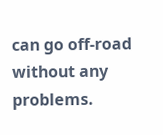can go off-road without any problems.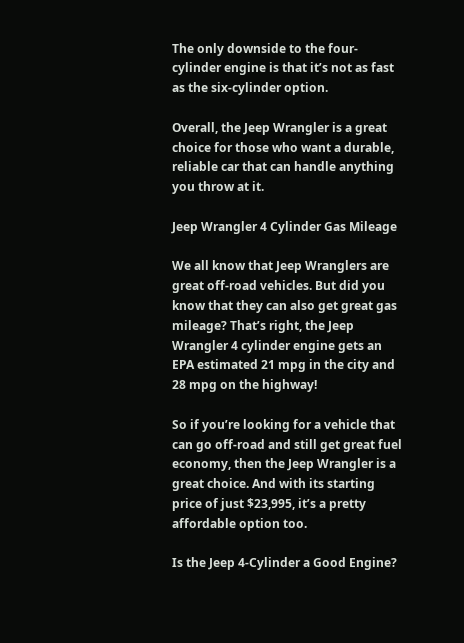The only downside to the four-cylinder engine is that it’s not as fast as the six-cylinder option.

Overall, the Jeep Wrangler is a great choice for those who want a durable, reliable car that can handle anything you throw at it.

Jeep Wrangler 4 Cylinder Gas Mileage

We all know that Jeep Wranglers are great off-road vehicles. But did you know that they can also get great gas mileage? That’s right, the Jeep Wrangler 4 cylinder engine gets an EPA estimated 21 mpg in the city and 28 mpg on the highway!

So if you’re looking for a vehicle that can go off-road and still get great fuel economy, then the Jeep Wrangler is a great choice. And with its starting price of just $23,995, it’s a pretty affordable option too.

Is the Jeep 4-Cylinder a Good Engine?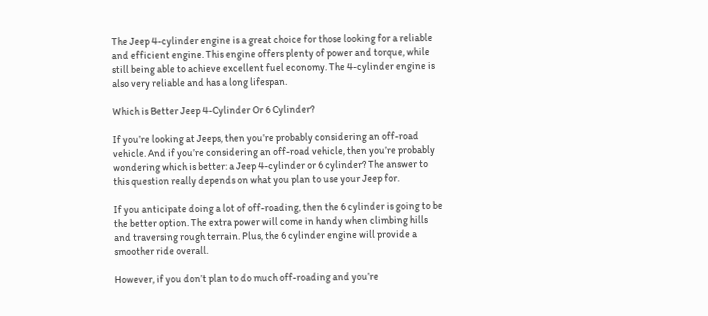The Jeep 4-cylinder engine is a great choice for those looking for a reliable and efficient engine. This engine offers plenty of power and torque, while still being able to achieve excellent fuel economy. The 4-cylinder engine is also very reliable and has a long lifespan.

Which is Better Jeep 4-Cylinder Or 6 Cylinder?

If you’re looking at Jeeps, then you’re probably considering an off-road vehicle. And if you’re considering an off-road vehicle, then you’re probably wondering which is better: a Jeep 4-cylinder or 6 cylinder? The answer to this question really depends on what you plan to use your Jeep for.

If you anticipate doing a lot of off-roading, then the 6 cylinder is going to be the better option. The extra power will come in handy when climbing hills and traversing rough terrain. Plus, the 6 cylinder engine will provide a smoother ride overall.

However, if you don’t plan to do much off-roading and you’re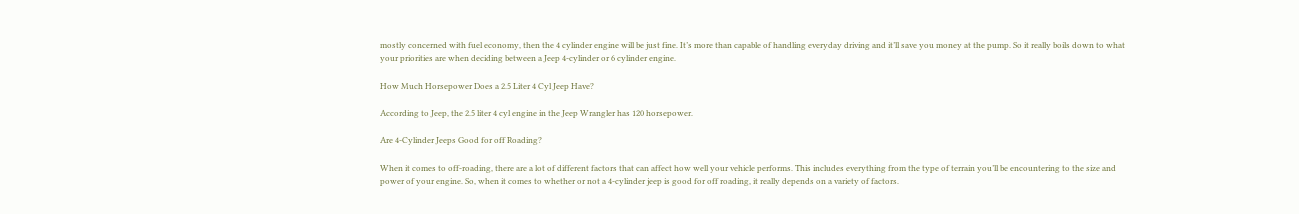mostly concerned with fuel economy, then the 4 cylinder engine will be just fine. It’s more than capable of handling everyday driving and it’ll save you money at the pump. So it really boils down to what your priorities are when deciding between a Jeep 4-cylinder or 6 cylinder engine.

How Much Horsepower Does a 2.5 Liter 4 Cyl Jeep Have?

According to Jeep, the 2.5 liter 4 cyl engine in the Jeep Wrangler has 120 horsepower.

Are 4-Cylinder Jeeps Good for off Roading?

When it comes to off-roading, there are a lot of different factors that can affect how well your vehicle performs. This includes everything from the type of terrain you’ll be encountering to the size and power of your engine. So, when it comes to whether or not a 4-cylinder jeep is good for off roading, it really depends on a variety of factors.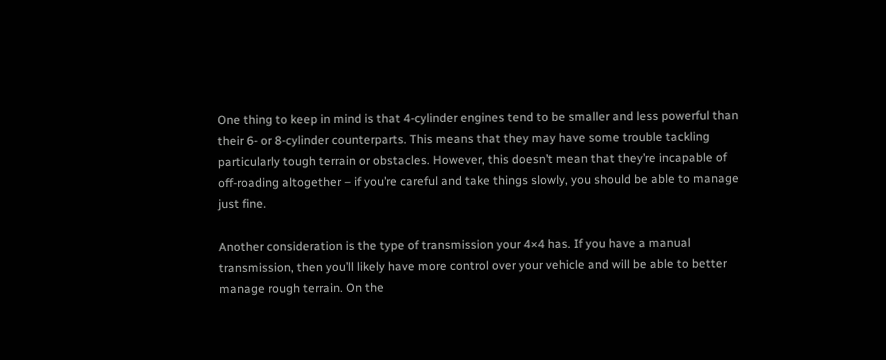One thing to keep in mind is that 4-cylinder engines tend to be smaller and less powerful than their 6- or 8-cylinder counterparts. This means that they may have some trouble tackling particularly tough terrain or obstacles. However, this doesn’t mean that they’re incapable of off-roading altogether – if you’re careful and take things slowly, you should be able to manage just fine.

Another consideration is the type of transmission your 4×4 has. If you have a manual transmission, then you’ll likely have more control over your vehicle and will be able to better manage rough terrain. On the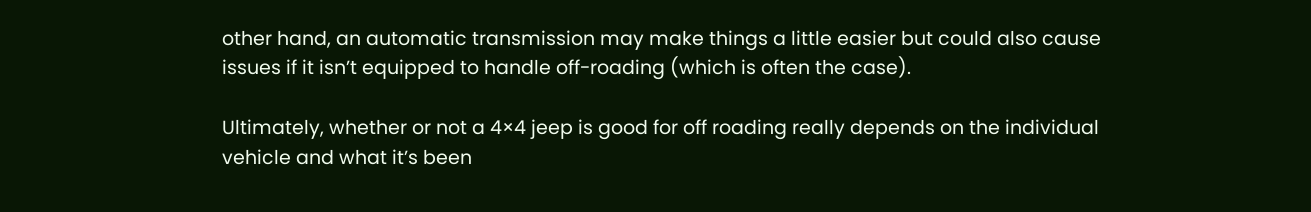other hand, an automatic transmission may make things a little easier but could also cause issues if it isn’t equipped to handle off-roading (which is often the case).

Ultimately, whether or not a 4×4 jeep is good for off roading really depends on the individual vehicle and what it’s been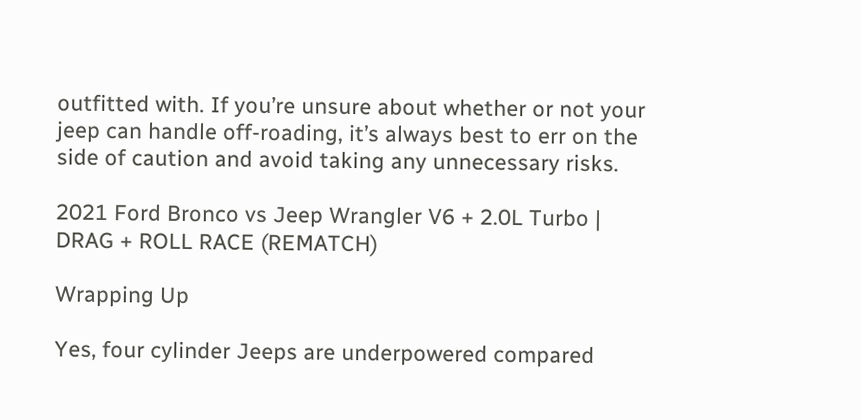outfitted with. If you’re unsure about whether or not your jeep can handle off-roading, it’s always best to err on the side of caution and avoid taking any unnecessary risks.

2021 Ford Bronco vs Jeep Wrangler V6 + 2.0L Turbo | DRAG + ROLL RACE (REMATCH)

Wrapping Up

Yes, four cylinder Jeeps are underpowered compared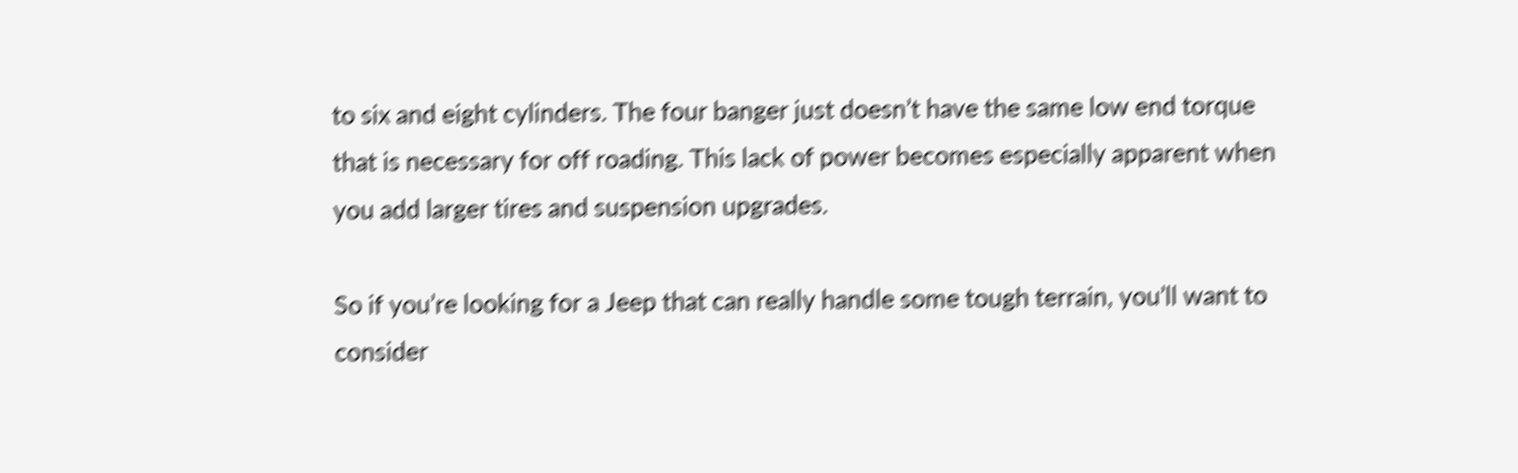to six and eight cylinders. The four banger just doesn’t have the same low end torque that is necessary for off roading. This lack of power becomes especially apparent when you add larger tires and suspension upgrades.

So if you’re looking for a Jeep that can really handle some tough terrain, you’ll want to consider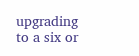upgrading to a six or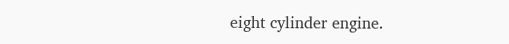eight cylinder engine.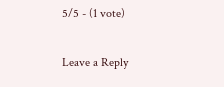5/5 - (1 vote)

Leave a Reply